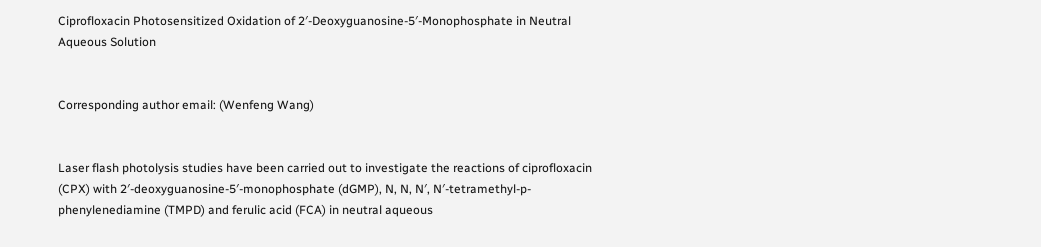Ciprofloxacin Photosensitized Oxidation of 2′-Deoxyguanosine-5′-Monophosphate in Neutral Aqueous Solution


Corresponding author email: (Wenfeng Wang)


Laser flash photolysis studies have been carried out to investigate the reactions of ciprofloxacin (CPX) with 2′-deoxyguanosine-5′-monophosphate (dGMP), N, N, N′, N′-tetramethyl-p-phenylenediamine (TMPD) and ferulic acid (FCA) in neutral aqueous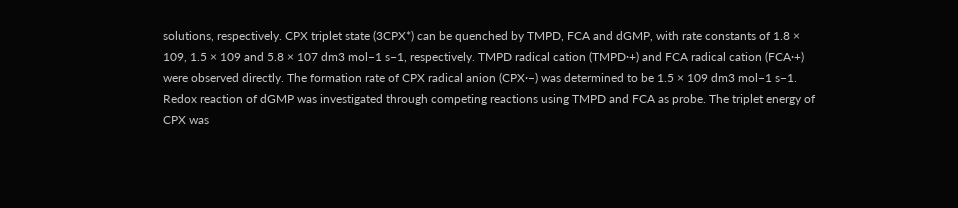solutions, respectively. CPX triplet state (3CPX*) can be quenched by TMPD, FCA and dGMP, with rate constants of 1.8 × 109, 1.5 × 109 and 5.8 × 107 dm3 mol−1 s−1, respectively. TMPD radical cation (TMPD·+) and FCA radical cation (FCA·+) were observed directly. The formation rate of CPX radical anion (CPX·−) was determined to be 1.5 × 109 dm3 mol−1 s−1. Redox reaction of dGMP was investigated through competing reactions using TMPD and FCA as probe. The triplet energy of CPX was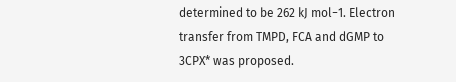determined to be 262 kJ mol−1. Electron transfer from TMPD, FCA and dGMP to 3CPX* was proposed.